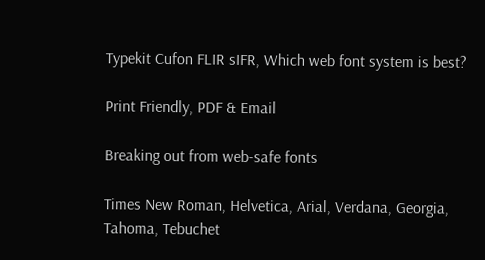Typekit Cufon FLIR sIFR, Which web font system is best?

Print Friendly, PDF & Email

Breaking out from web-safe fonts

Times New Roman, Helvetica, Arial, Verdana, Georgia, Tahoma, Tebuchet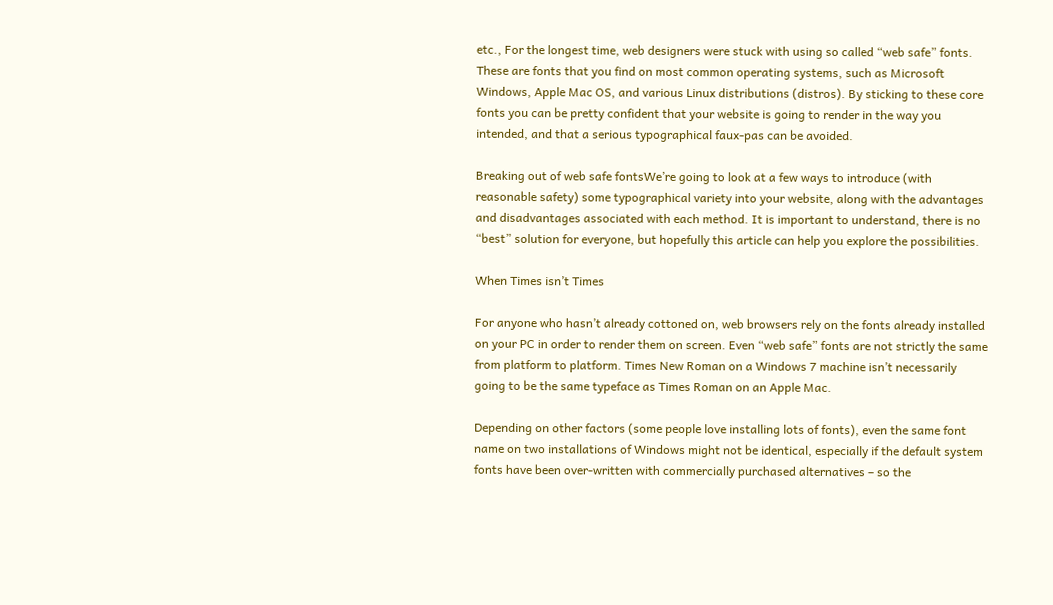etc., For the longest time, web designers were stuck with using so called “web safe” fonts. These are fonts that you find on most common operating systems, such as Microsoft Windows, Apple Mac OS, and various Linux distributions (distros). By sticking to these core fonts you can be pretty confident that your website is going to render in the way you intended, and that a serious typographical faux-pas can be avoided.

Breaking out of web safe fontsWe’re going to look at a few ways to introduce (with reasonable safety) some typographical variety into your website, along with the advantages and disadvantages associated with each method. It is important to understand, there is no “best” solution for everyone, but hopefully this article can help you explore the possibilities.

When Times isn’t Times

For anyone who hasn’t already cottoned on, web browsers rely on the fonts already installed on your PC in order to render them on screen. Even “web safe” fonts are not strictly the same from platform to platform. Times New Roman on a Windows 7 machine isn’t necessarily going to be the same typeface as Times Roman on an Apple Mac.

Depending on other factors (some people love installing lots of fonts), even the same font name on two installations of Windows might not be identical, especially if the default system fonts have been over-written with commercially purchased alternatives – so the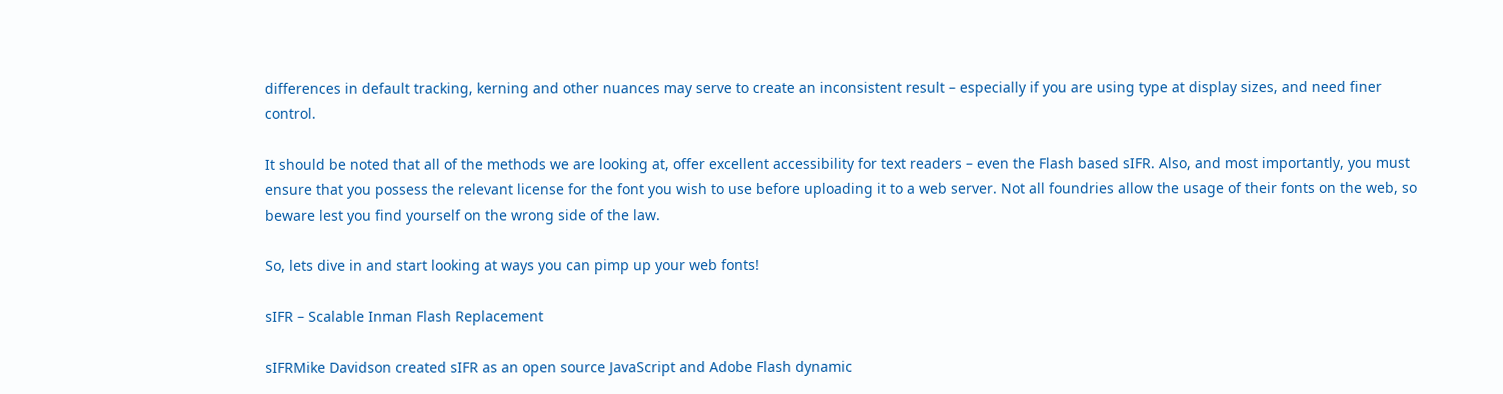differences in default tracking, kerning and other nuances may serve to create an inconsistent result – especially if you are using type at display sizes, and need finer control.

It should be noted that all of the methods we are looking at, offer excellent accessibility for text readers – even the Flash based sIFR. Also, and most importantly, you must ensure that you possess the relevant license for the font you wish to use before uploading it to a web server. Not all foundries allow the usage of their fonts on the web, so beware lest you find yourself on the wrong side of the law.

So, lets dive in and start looking at ways you can pimp up your web fonts!

sIFR – Scalable Inman Flash Replacement

sIFRMike Davidson created sIFR as an open source JavaScript and Adobe Flash dynamic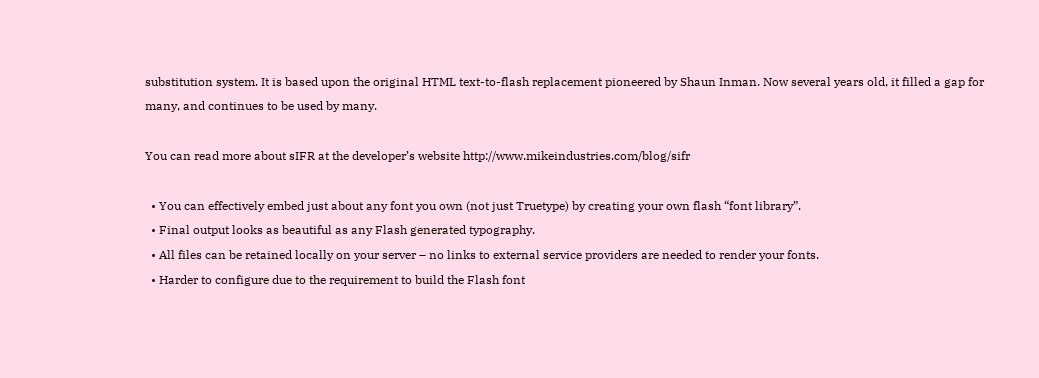substitution system. It is based upon the original HTML text-to-flash replacement pioneered by Shaun Inman. Now several years old, it filled a gap for many, and continues to be used by many.

You can read more about sIFR at the developer’s website http://www.mikeindustries.com/blog/sifr

  • You can effectively embed just about any font you own (not just Truetype) by creating your own flash “font library”.
  • Final output looks as beautiful as any Flash generated typography.
  • All files can be retained locally on your server – no links to external service providers are needed to render your fonts.
  • Harder to configure due to the requirement to build the Flash font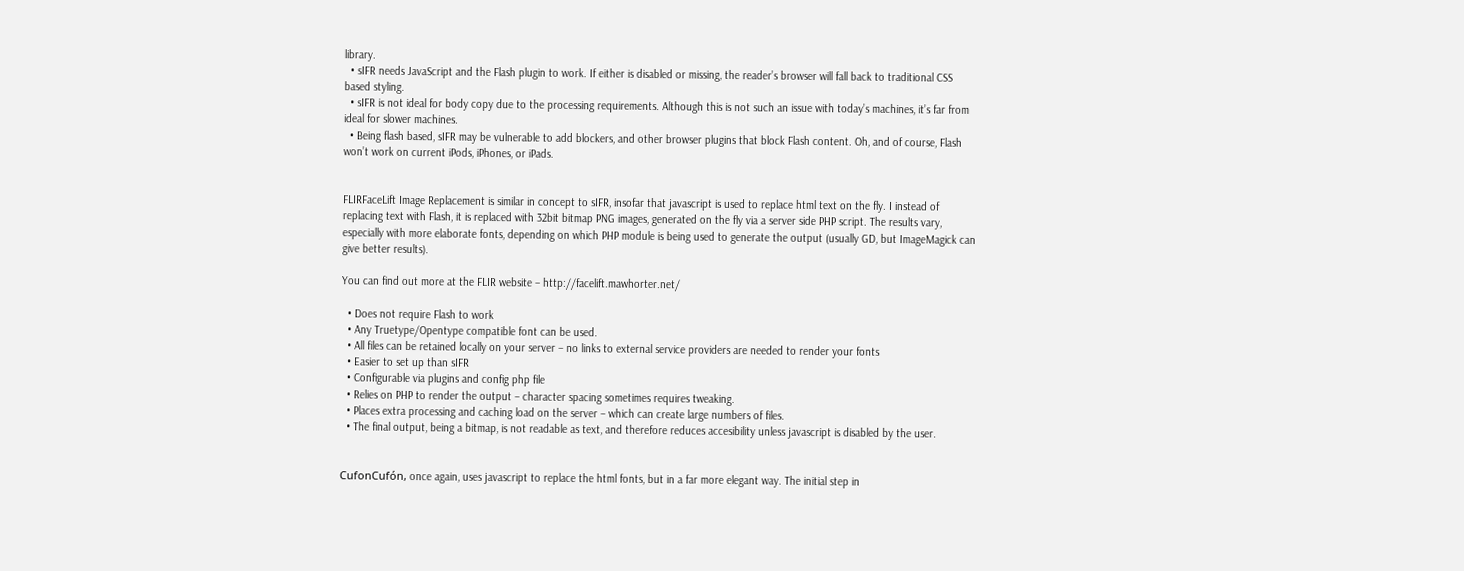library.
  • sIFR needs JavaScript and the Flash plugin to work. If either is disabled or missing, the reader’s browser will fall back to traditional CSS based styling.
  • sIFR is not ideal for body copy due to the processing requirements. Although this is not such an issue with today’s machines, it’s far from ideal for slower machines.
  • Being flash based, sIFR may be vulnerable to add blockers, and other browser plugins that block Flash content. Oh, and of course, Flash won’t work on current iPods, iPhones, or iPads.


FLIRFaceLift Image Replacement is similar in concept to sIFR, insofar that javascript is used to replace html text on the fly. I instead of replacing text with Flash, it is replaced with 32bit bitmap PNG images, generated on the fly via a server side PHP script. The results vary, especially with more elaborate fonts, depending on which PHP module is being used to generate the output (usually GD, but ImageMagick can give better results).

You can find out more at the FLIR website – http://facelift.mawhorter.net/

  • Does not require Flash to work
  • Any Truetype/Opentype compatible font can be used.
  • All files can be retained locally on your server – no links to external service providers are needed to render your fonts
  • Easier to set up than sIFR
  • Configurable via plugins and config php file
  • Relies on PHP to render the output – character spacing sometimes requires tweaking.
  • Places extra processing and caching load on the server – which can create large numbers of files.
  • The final output, being a bitmap, is not readable as text, and therefore reduces accesibility unless javascript is disabled by the user.


CufonCufón, once again, uses javascript to replace the html fonts, but in a far more elegant way. The initial step in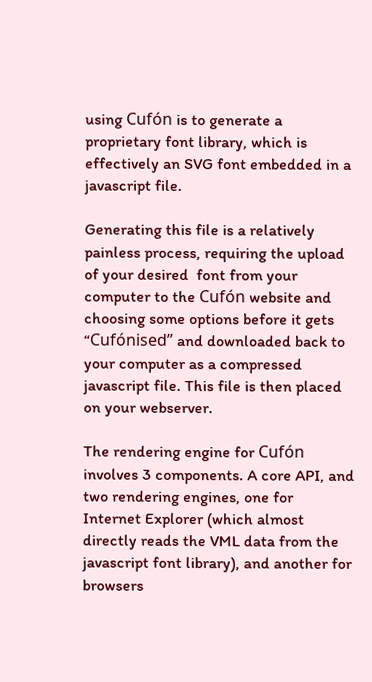using Cufón is to generate a proprietary font library, which is effectively an SVG font embedded in a javascript file.

Generating this file is a relatively painless process, requiring the upload of your desired  font from your computer to the Cufón website and choosing some options before it gets “Cufónised” and downloaded back to your computer as a compressed javascript file. This file is then placed on your webserver.

The rendering engine for Cufón involves 3 components. A core API, and two rendering engines, one for Internet Explorer (which almost directly reads the VML data from the javascript font library), and another for browsers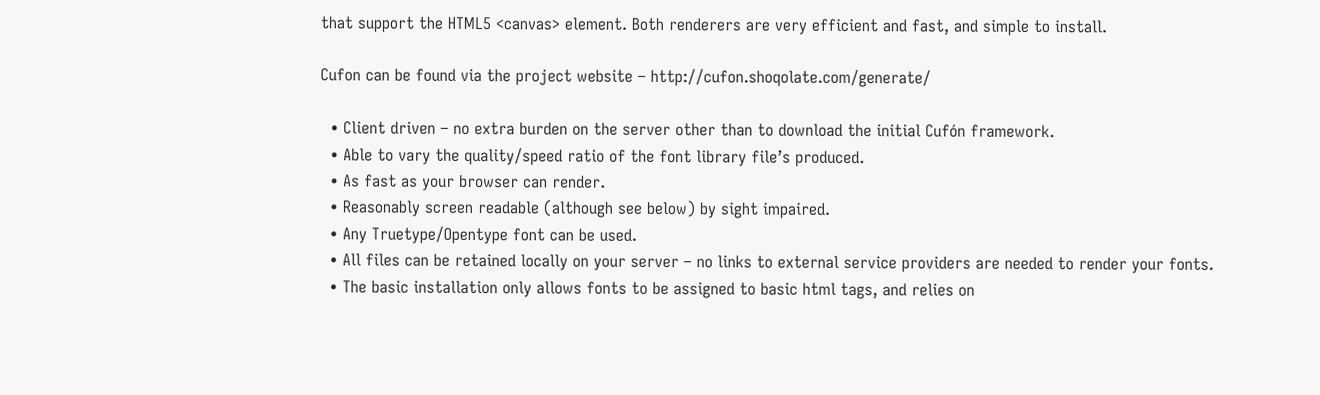that support the HTML5 <canvas> element. Both renderers are very efficient and fast, and simple to install.

Cufon can be found via the project website – http://cufon.shoqolate.com/generate/

  • Client driven – no extra burden on the server other than to download the initial Cufón framework.
  • Able to vary the quality/speed ratio of the font library file’s produced.
  • As fast as your browser can render.
  • Reasonably screen readable (although see below) by sight impaired.
  • Any Truetype/Opentype font can be used.
  • All files can be retained locally on your server – no links to external service providers are needed to render your fonts.
  • The basic installation only allows fonts to be assigned to basic html tags, and relies on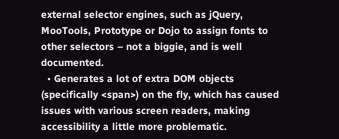external selector engines, such as jQuery, MooTools, Prototype or Dojo to assign fonts to other selectors – not a biggie, and is well documented.
  • Generates a lot of extra DOM objects (specifically <span>) on the fly, which has caused issues with various screen readers, making accessibility a little more problematic.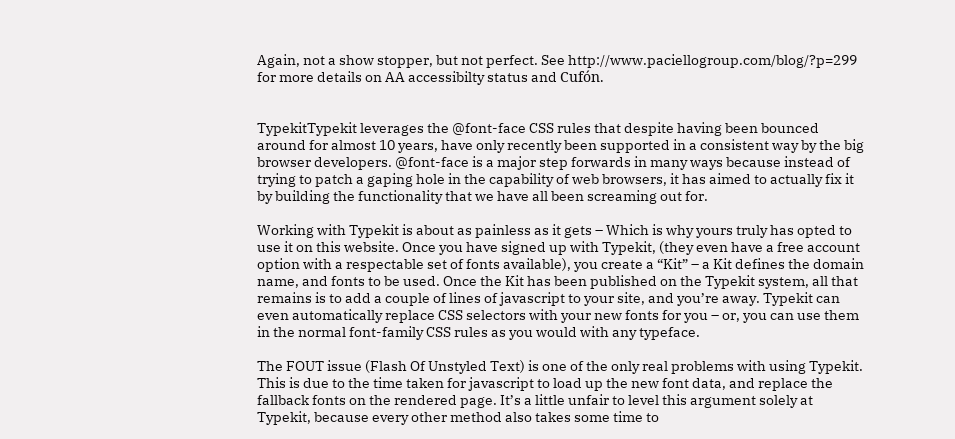Again, not a show stopper, but not perfect. See http://www.paciellogroup.com/blog/?p=299 for more details on AA accessibilty status and Cufón.


TypekitTypekit leverages the @font-face CSS rules that despite having been bounced around for almost 10 years, have only recently been supported in a consistent way by the big browser developers. @font-face is a major step forwards in many ways because instead of trying to patch a gaping hole in the capability of web browsers, it has aimed to actually fix it by building the functionality that we have all been screaming out for.

Working with Typekit is about as painless as it gets – Which is why yours truly has opted to use it on this website. Once you have signed up with Typekit, (they even have a free account option with a respectable set of fonts available), you create a “Kit” – a Kit defines the domain name, and fonts to be used. Once the Kit has been published on the Typekit system, all that remains is to add a couple of lines of javascript to your site, and you’re away. Typekit can even automatically replace CSS selectors with your new fonts for you – or, you can use them in the normal font-family CSS rules as you would with any typeface.

The FOUT issue (Flash Of Unstyled Text) is one of the only real problems with using Typekit. This is due to the time taken for javascript to load up the new font data, and replace the fallback fonts on the rendered page. It’s a little unfair to level this argument solely at Typekit, because every other method also takes some time to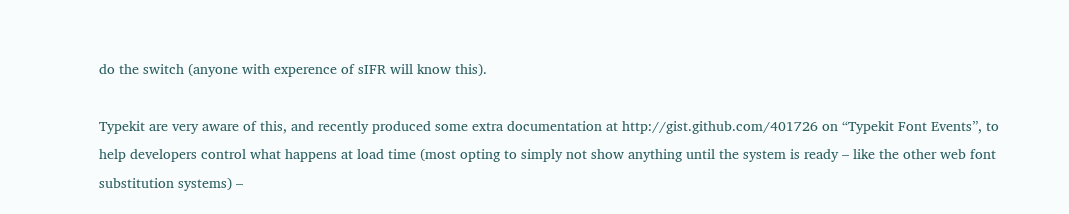do the switch (anyone with experence of sIFR will know this).

Typekit are very aware of this, and recently produced some extra documentation at http://gist.github.com/401726 on “Typekit Font Events”, to help developers control what happens at load time (most opting to simply not show anything until the system is ready – like the other web font substitution systems) –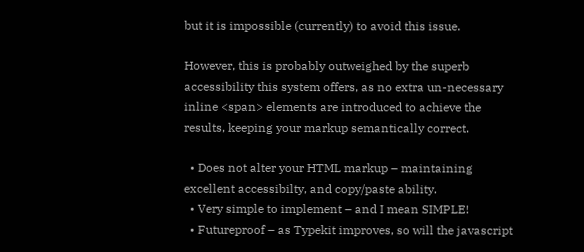but it is impossible (currently) to avoid this issue.

However, this is probably outweighed by the superb accessibility this system offers, as no extra un-necessary inline <span> elements are introduced to achieve the results, keeping your markup semantically correct.

  • Does not alter your HTML markup – maintaining excellent accessibilty, and copy/paste ability.
  • Very simple to implement – and I mean SIMPLE!
  • Futureproof – as Typekit improves, so will the javascript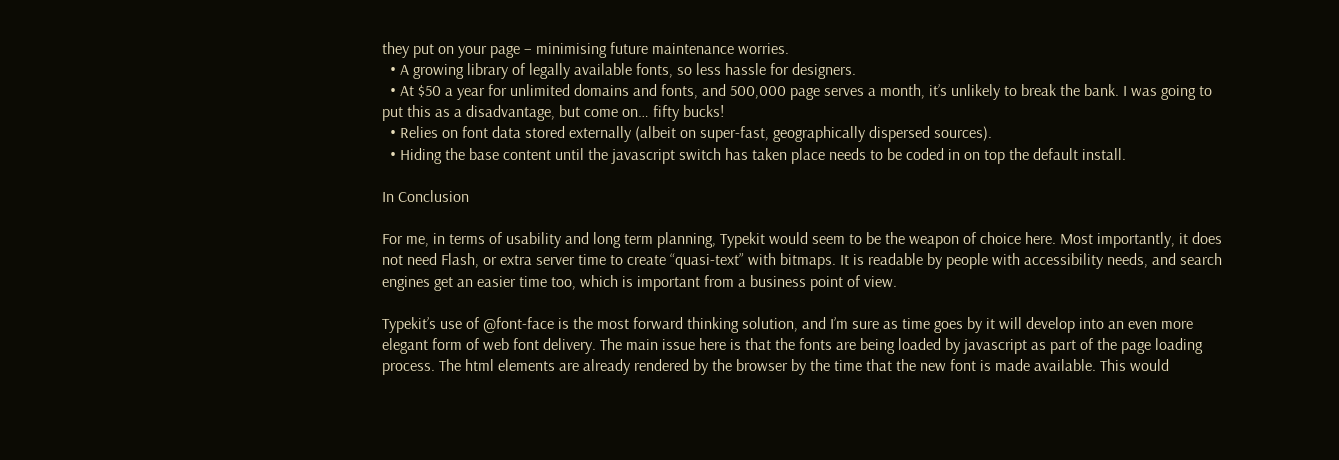they put on your page – minimising future maintenance worries.
  • A growing library of legally available fonts, so less hassle for designers.
  • At $50 a year for unlimited domains and fonts, and 500,000 page serves a month, it’s unlikely to break the bank. I was going to put this as a disadvantage, but come on… fifty bucks!
  • Relies on font data stored externally (albeit on super-fast, geographically dispersed sources).
  • Hiding the base content until the javascript switch has taken place needs to be coded in on top the default install.

In Conclusion

For me, in terms of usability and long term planning, Typekit would seem to be the weapon of choice here. Most importantly, it does not need Flash, or extra server time to create “quasi-text” with bitmaps. It is readable by people with accessibility needs, and search engines get an easier time too, which is important from a business point of view.

Typekit’s use of @font-face is the most forward thinking solution, and I’m sure as time goes by it will develop into an even more elegant form of web font delivery. The main issue here is that the fonts are being loaded by javascript as part of the page loading process. The html elements are already rendered by the browser by the time that the new font is made available. This would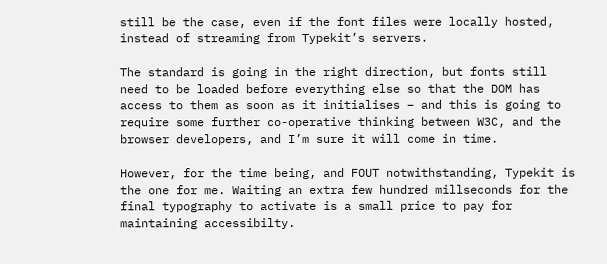still be the case, even if the font files were locally hosted, instead of streaming from Typekit’s servers.

The standard is going in the right direction, but fonts still need to be loaded before everything else so that the DOM has access to them as soon as it initialises – and this is going to require some further co-operative thinking between W3C, and the browser developers, and I’m sure it will come in time.

However, for the time being, and FOUT notwithstanding, Typekit is the one for me. Waiting an extra few hundred millseconds for the final typography to activate is a small price to pay for maintaining accessibilty.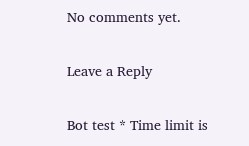No comments yet.

Leave a Reply

Bot test * Time limit is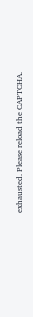exhausted. Please reload the CAPTCHA.